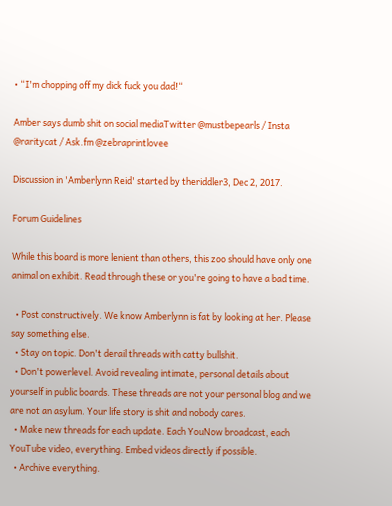• “I'm chopping off my dick fuck you dad!“

Amber says dumb shit on social mediaTwitter @mustbepearls / Insta @raritycat / Ask.fm @zebraprintlovee

Discussion in 'Amberlynn Reid' started by theriddler3, Dec 2, 2017.

Forum Guidelines

While this board is more lenient than others, this zoo should have only one animal on exhibit. Read through these or you're going to have a bad time.

  • Post constructively. We know Amberlynn is fat by looking at her. Please say something else.
  • Stay on topic. Don't derail threads with catty bullshit.
  • Don't powerlevel. Avoid revealing intimate, personal details about yourself in public boards. These threads are not your personal blog and we are not an asylum. Your life story is shit and nobody cares.
  • Make new threads for each update. Each YouNow broadcast, each YouTube video, everything. Embed videos directly if possible.
  • Archive everything.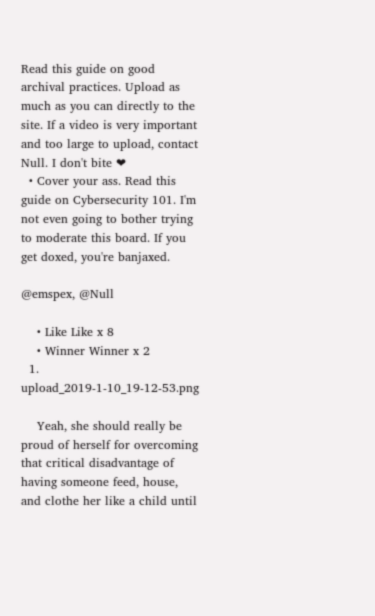Read this guide on good archival practices. Upload as much as you can directly to the site. If a video is very important and too large to upload, contact Null. I don't bite ❤
  • Cover your ass. Read this guide on Cybersecurity 101. I'm not even going to bother trying to moderate this board. If you get doxed, you're banjaxed.

@emspex, @Null

    • Like Like x 8
    • Winner Winner x 2
  1. upload_2019-1-10_19-12-53.png

    Yeah, she should really be proud of herself for overcoming that critical disadvantage of having someone feed, house, and clothe her like a child until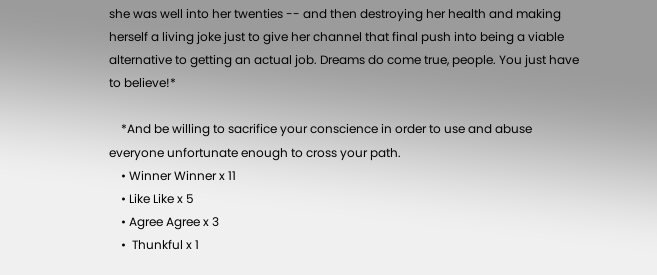she was well into her twenties -- and then destroying her health and making herself a living joke just to give her channel that final push into being a viable alternative to getting an actual job. Dreams do come true, people. You just have to believe!*

    *And be willing to sacrifice your conscience in order to use and abuse everyone unfortunate enough to cross your path.
    • Winner Winner x 11
    • Like Like x 5
    • Agree Agree x 3
    •  Thunkful x 1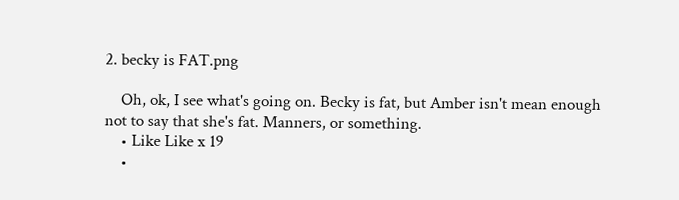2. becky is FAT.png

    Oh, ok, I see what's going on. Becky is fat, but Amber isn't mean enough not to say that she's fat. Manners, or something.
    • Like Like x 19
    •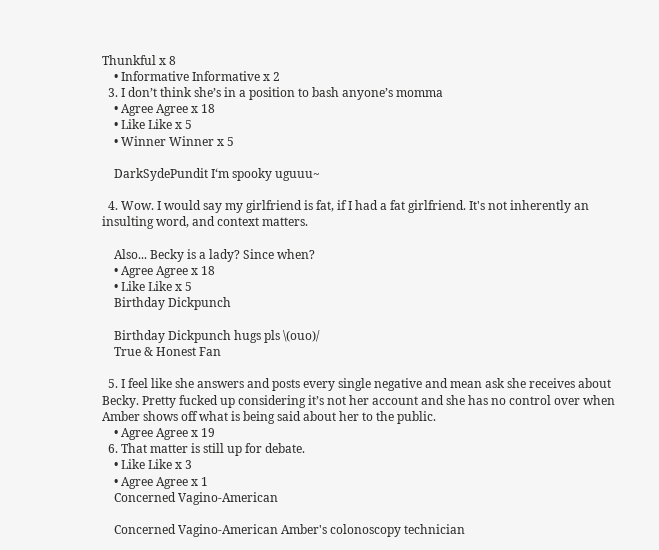Thunkful x 8
    • Informative Informative x 2
  3. I don’t think she’s in a position to bash anyone’s momma
    • Agree Agree x 18
    • Like Like x 5
    • Winner Winner x 5

    DarkSydePundit I‘m spooky uguuu~

  4. Wow. I would say my girlfriend is fat, if I had a fat girlfriend. It's not inherently an insulting word, and context matters.

    Also... Becky is a lady? Since when?
    • Agree Agree x 18
    • Like Like x 5
    Birthday Dickpunch

    Birthday Dickpunch hugs pls \(ouo)/
    True & Honest Fan

  5. I feel like she answers and posts every single negative and mean ask she receives about Becky. Pretty fucked up considering it’s not her account and she has no control over when Amber shows off what is being said about her to the public.
    • Agree Agree x 19
  6. That matter is still up for debate.
    • Like Like x 3
    • Agree Agree x 1
    Concerned Vagino-American

    Concerned Vagino-American Amber's colonoscopy technician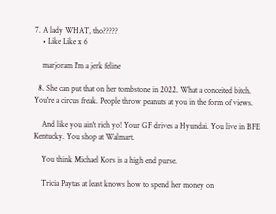7. A lady WHAT, tho?????
    • Like Like x 6

    marjoram I'm a jerk feline

  8. She can put that on her tombstone in 2022. What a conceited bitch. You're a circus freak. People throw peanuts at you in the form of views.

    And like you ain't rich yo! Your GF drives a Hyundai. You live in BFE Kentucky. You shop at Walmart.

    You think Michael Kors is a high end purse.

    Tricia Paytas at least knows how to spend her money on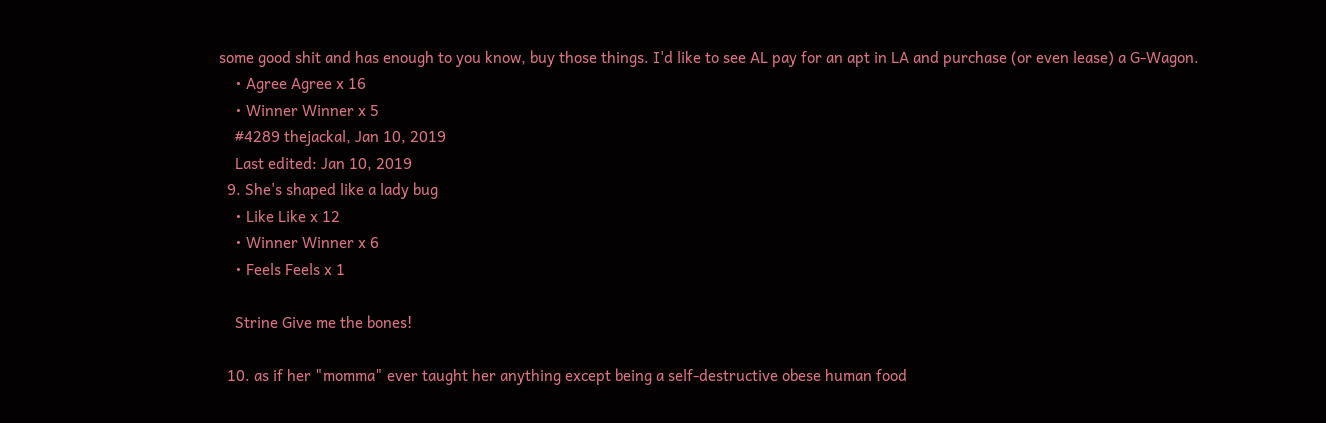some good shit and has enough to you know, buy those things. I'd like to see AL pay for an apt in LA and purchase (or even lease) a G-Wagon.
    • Agree Agree x 16
    • Winner Winner x 5
    #4289 thejackal, Jan 10, 2019
    Last edited: Jan 10, 2019
  9. She's shaped like a lady bug
    • Like Like x 12
    • Winner Winner x 6
    • Feels Feels x 1

    Strine Give me the bones!

  10. as if her "momma" ever taught her anything except being a self-destructive obese human food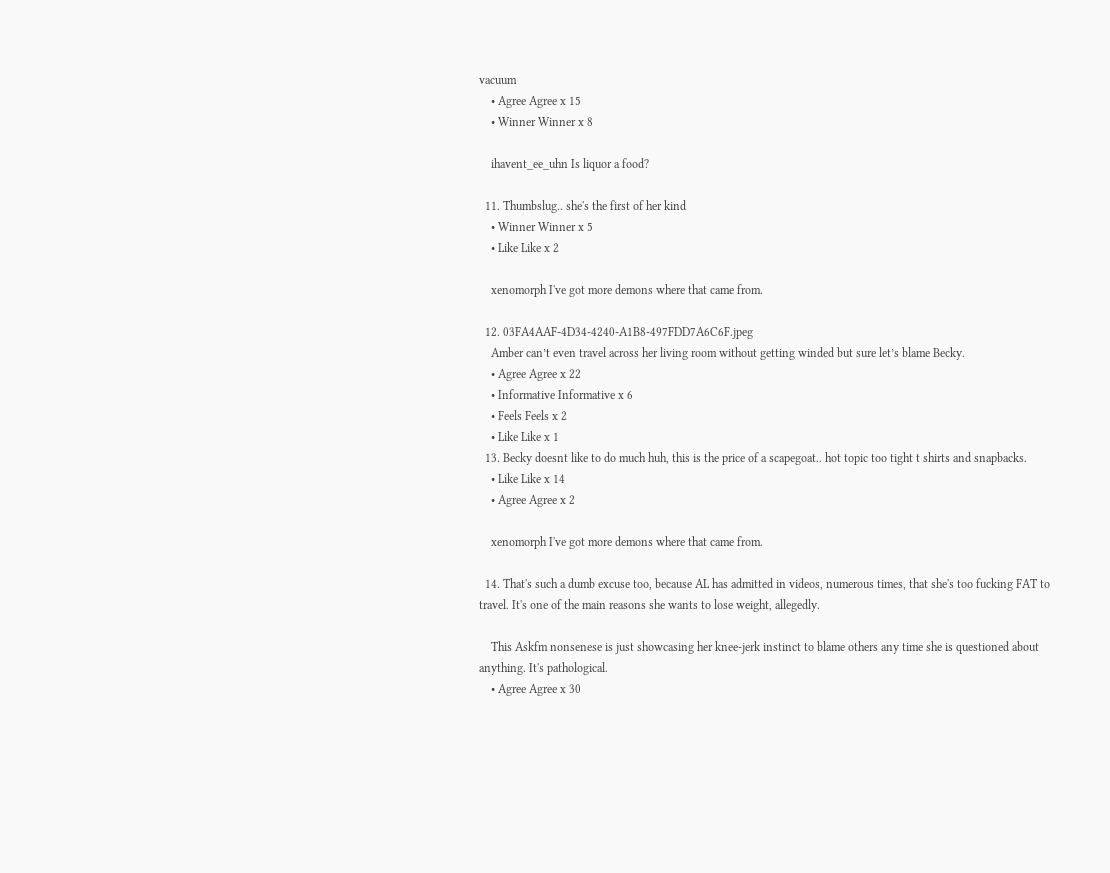vacuum
    • Agree Agree x 15
    • Winner Winner x 8

    ihavent_ee_uhn Is liquor a food?

  11. Thumbslug.. she's the first of her kind
    • Winner Winner x 5
    • Like Like x 2

    xenomorph I've got more demons where that came from.

  12. 03FA4AAF-4D34-4240-A1B8-497FDD7A6C6F.jpeg
    Amber can’t even travel across her living room without getting winded but sure let’s blame Becky.
    • Agree Agree x 22
    • Informative Informative x 6
    • Feels Feels x 2
    • Like Like x 1
  13. Becky doesnt like to do much huh, this is the price of a scapegoat.. hot topic too tight t shirts and snapbacks.
    • Like Like x 14
    • Agree Agree x 2

    xenomorph I've got more demons where that came from.

  14. That's such a dumb excuse too, because AL has admitted in videos, numerous times, that she's too fucking FAT to travel. It's one of the main reasons she wants to lose weight, allegedly.

    This Askfm nonsenese is just showcasing her knee-jerk instinct to blame others any time she is questioned about anything. It's pathological.
    • Agree Agree x 30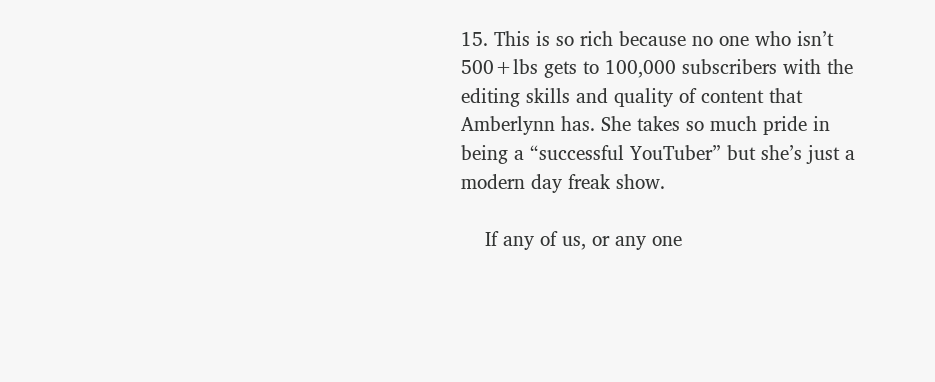15. This is so rich because no one who isn’t 500+lbs gets to 100,000 subscribers with the editing skills and quality of content that Amberlynn has. She takes so much pride in being a “successful YouTuber” but she’s just a modern day freak show.

    If any of us, or any one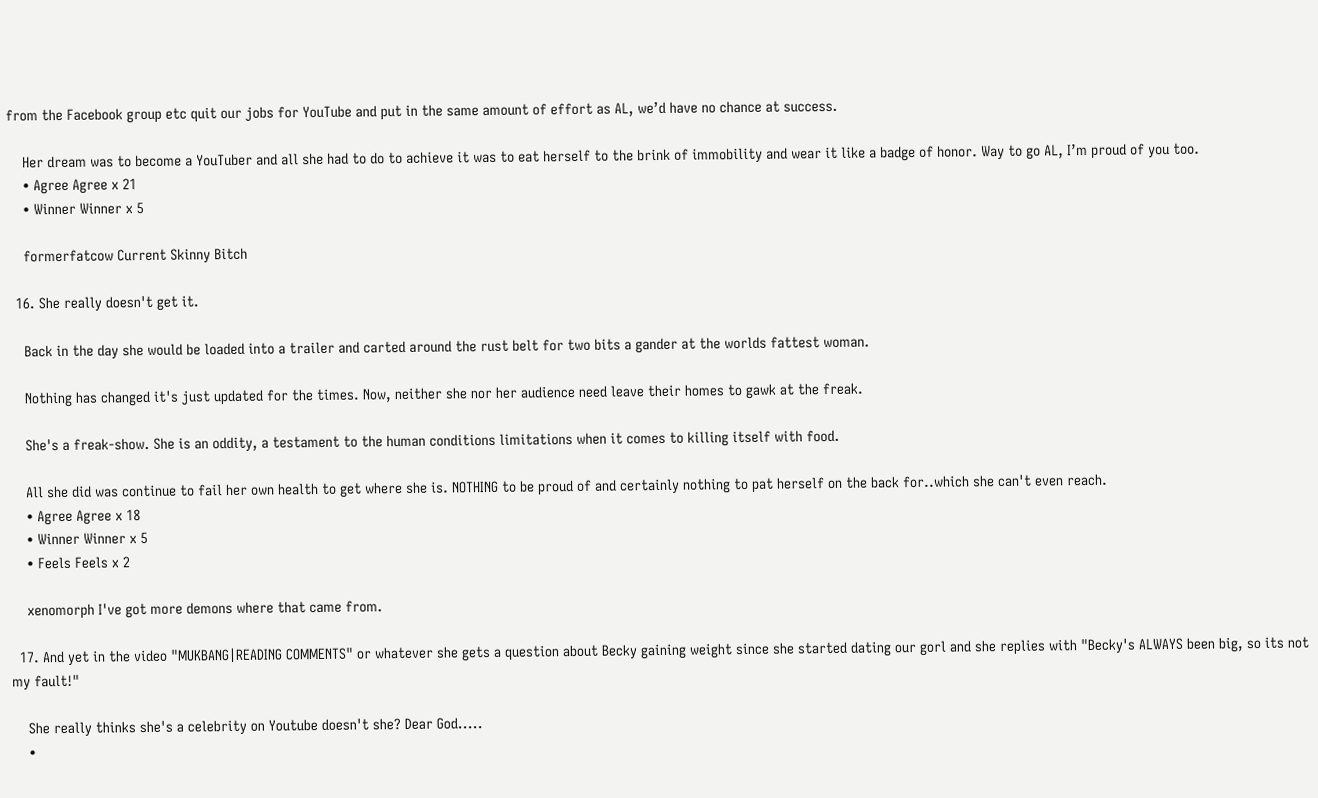from the Facebook group etc quit our jobs for YouTube and put in the same amount of effort as AL, we’d have no chance at success.

    Her dream was to become a YouTuber and all she had to do to achieve it was to eat herself to the brink of immobility and wear it like a badge of honor. Way to go AL, I’m proud of you too.
    • Agree Agree x 21
    • Winner Winner x 5

    formerfatcow Current Skinny Bitch

  16. She really doesn't get it.

    Back in the day she would be loaded into a trailer and carted around the rust belt for two bits a gander at the worlds fattest woman.

    Nothing has changed it's just updated for the times. Now, neither she nor her audience need leave their homes to gawk at the freak.

    She's a freak-show. She is an oddity, a testament to the human conditions limitations when it comes to killing itself with food.

    All she did was continue to fail her own health to get where she is. NOTHING to be proud of and certainly nothing to pat herself on the back for..which she can't even reach.
    • Agree Agree x 18
    • Winner Winner x 5
    • Feels Feels x 2

    xenomorph I've got more demons where that came from.

  17. And yet in the video "MUKBANG|READING COMMENTS" or whatever she gets a question about Becky gaining weight since she started dating our gorl and she replies with "Becky's ALWAYS been big, so its not my fault!"

    She really thinks she's a celebrity on Youtube doesn't she? Dear God.....
    •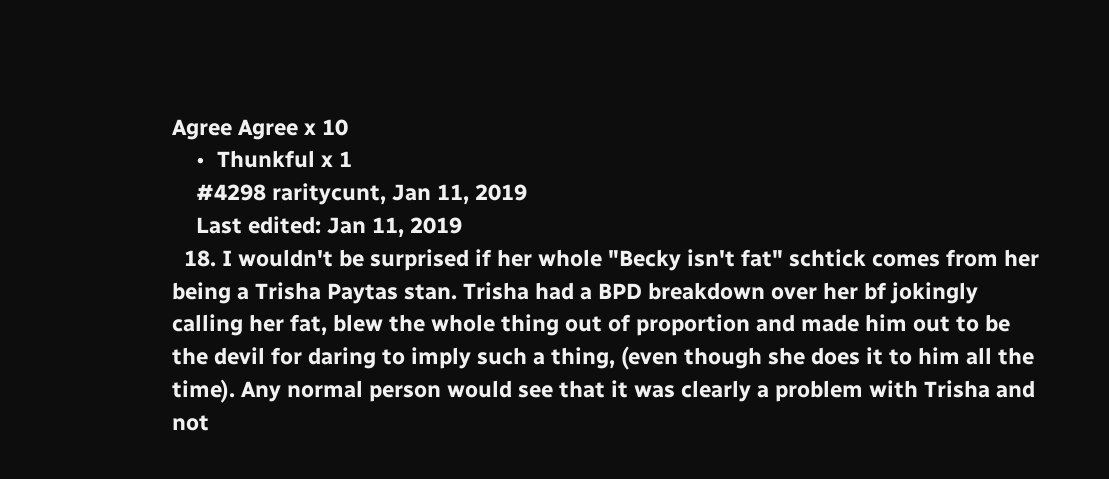Agree Agree x 10
    •  Thunkful x 1
    #4298 raritycunt, Jan 11, 2019
    Last edited: Jan 11, 2019
  18. I wouldn't be surprised if her whole "Becky isn't fat" schtick comes from her being a Trisha Paytas stan. Trisha had a BPD breakdown over her bf jokingly calling her fat, blew the whole thing out of proportion and made him out to be the devil for daring to imply such a thing, (even though she does it to him all the time). Any normal person would see that it was clearly a problem with Trisha and not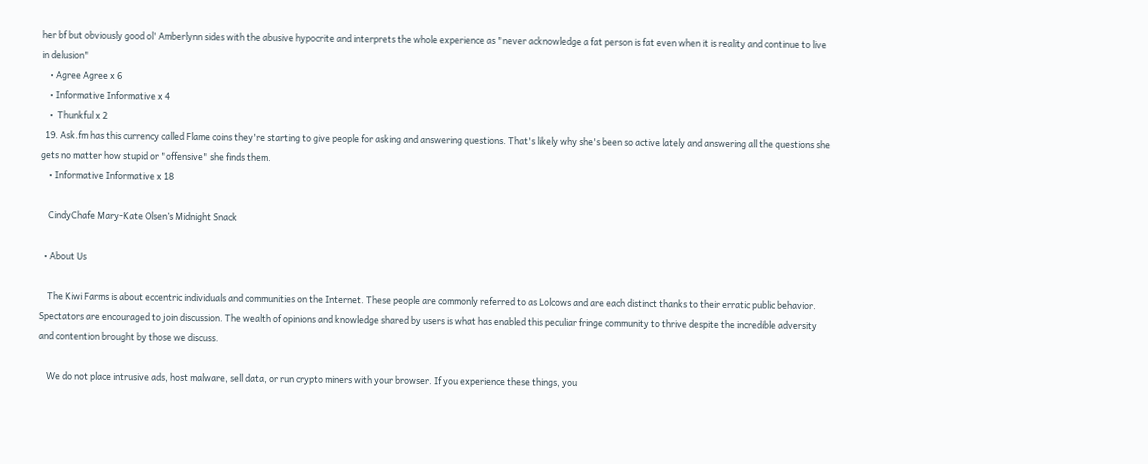her bf but obviously good ol' Amberlynn sides with the abusive hypocrite and interprets the whole experience as "never acknowledge a fat person is fat even when it is reality and continue to live in delusion"
    • Agree Agree x 6
    • Informative Informative x 4
    •  Thunkful x 2
  19. Ask.fm has this currency called Flame coins they're starting to give people for asking and answering questions. That's likely why she's been so active lately and answering all the questions she gets no matter how stupid or "offensive" she finds them.
    • Informative Informative x 18

    CindyChafe Mary-Kate Olsen’s Midnight Snack

  • About Us

    The Kiwi Farms is about eccentric individuals and communities on the Internet. These people are commonly referred to as Lolcows and are each distinct thanks to their erratic public behavior. Spectators are encouraged to join discussion. The wealth of opinions and knowledge shared by users is what has enabled this peculiar fringe community to thrive despite the incredible adversity and contention brought by those we discuss.

    We do not place intrusive ads, host malware, sell data, or run crypto miners with your browser. If you experience these things, you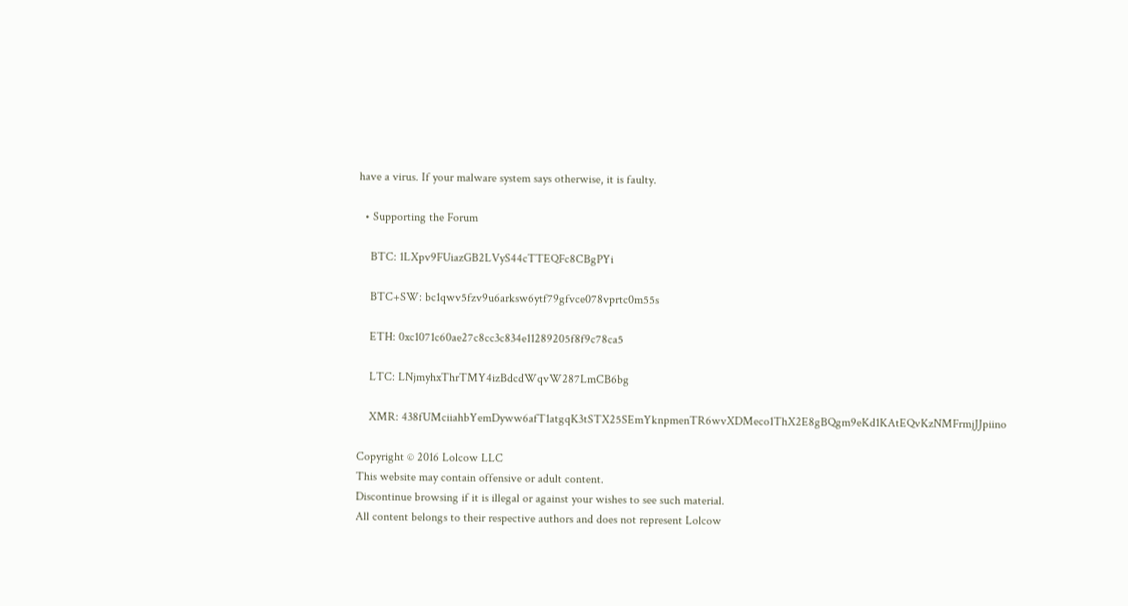have a virus. If your malware system says otherwise, it is faulty.

  • Supporting the Forum

    BTC: 1LXpv9FUiazGB2LVyS44cTTEQFc8CBgPYi

    BTC+SW: bc1qwv5fzv9u6arksw6ytf79gfvce078vprtc0m55s

    ETH: 0xc1071c60ae27c8cc3c834e11289205f8f9c78ca5

    LTC: LNjmyhxThrTMY4izBdcdWqvW287LmCB6bg

    XMR: 438fUMciiahbYemDyww6afT1atgqK3tSTX25SEmYknpmenTR6wvXDMeco1ThX2E8gBQgm9eKd1KAtEQvKzNMFrmjJJpiino

Copyright © 2016 Lolcow LLC
This website may contain offensive or adult content.
Discontinue browsing if it is illegal or against your wishes to see such material.
All content belongs to their respective authors and does not represent Lolcow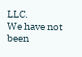LLC.
We have not been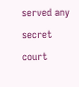served any secret court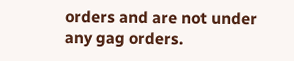orders and are not under any gag orders.